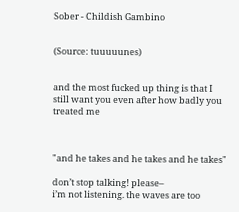Sober - Childish Gambino


(Source: tuuuuunes)


and the most fucked up thing is that I still want you even after how badly you treated me



"and he takes and he takes and he takes"

don’t stop talking! please–
i’m not listening. the waves are too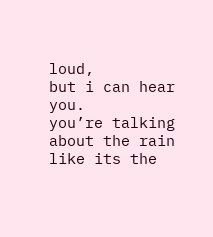loud,
but i can hear you.
you’re talking about the rain
like its the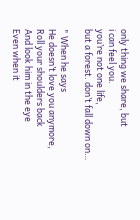only thing we share, but
i can feel you.
you’re not one life,
but a forest. don’t fall down on…

" When he says
He doesn’t love you anymore,
Roll your shoulders back
And look him in the eye
Even when it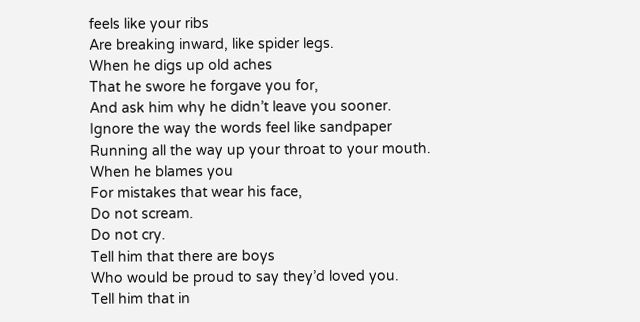feels like your ribs
Are breaking inward, like spider legs.
When he digs up old aches
That he swore he forgave you for,
And ask him why he didn’t leave you sooner.
Ignore the way the words feel like sandpaper
Running all the way up your throat to your mouth.
When he blames you
For mistakes that wear his face,
Do not scream.
Do not cry.
Tell him that there are boys
Who would be proud to say they’d loved you.
Tell him that in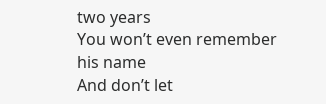two years
You won’t even remember his name
And don’t let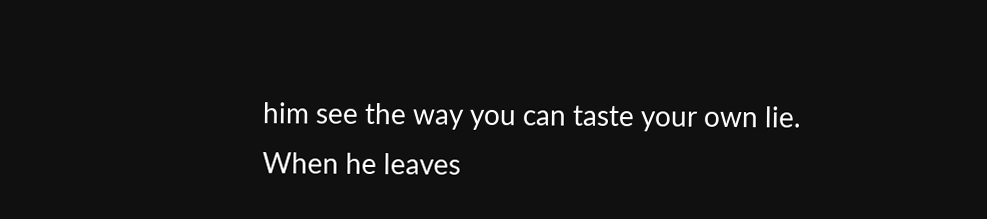him see the way you can taste your own lie.
When he leaves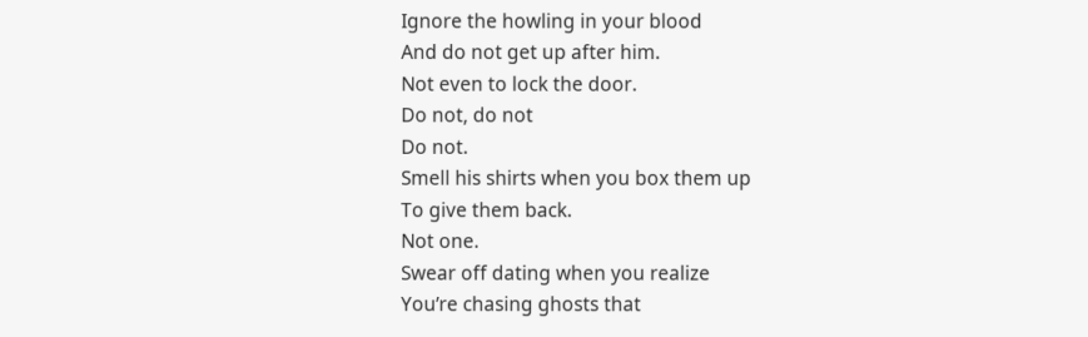Ignore the howling in your blood
And do not get up after him.
Not even to lock the door.
Do not, do not
Do not.
Smell his shirts when you box them up
To give them back.
Not one.
Swear off dating when you realize
You’re chasing ghosts that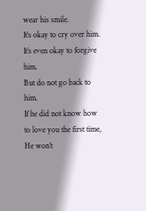wear his smile.
It’s okay to cry over him.
It’s even okay to forgive him.
But do not go back to him.
If he did not know how to love you the first time,
He won’t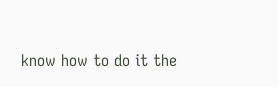know how to do it the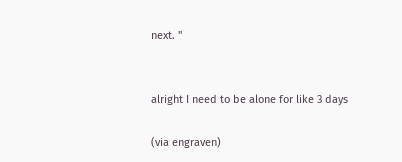next. "


alright I need to be alone for like 3 days

(via engraven)